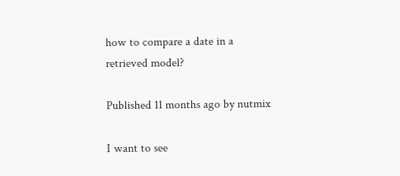how to compare a date in a retrieved model?

Published 11 months ago by nutmix

I want to see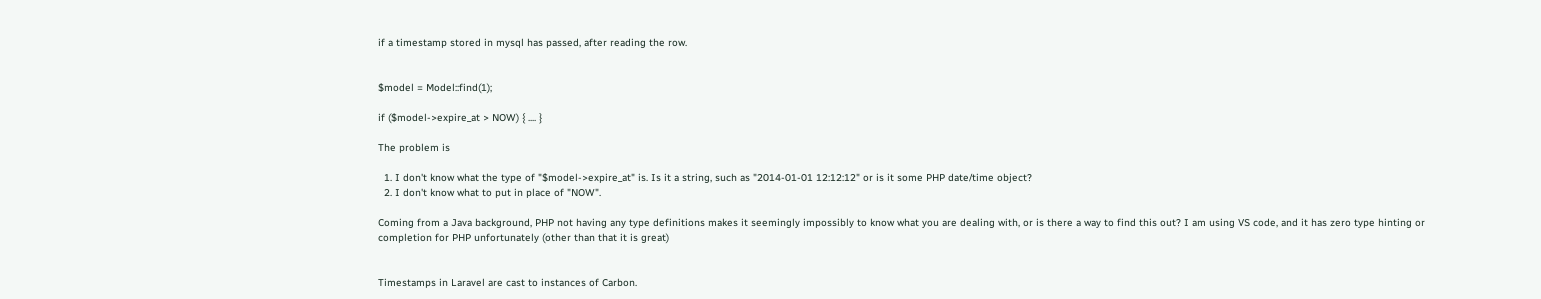if a timestamp stored in mysql has passed, after reading the row.


$model = Model::find(1);

if ($model->expire_at > NOW) { .... }

The problem is

  1. I don't know what the type of "$model->expire_at" is. Is it a string, such as "2014-01-01 12:12:12" or is it some PHP date/time object?
  2. I don't know what to put in place of "NOW".

Coming from a Java background, PHP not having any type definitions makes it seemingly impossibly to know what you are dealing with, or is there a way to find this out? I am using VS code, and it has zero type hinting or completion for PHP unfortunately (other than that it is great)


Timestamps in Laravel are cast to instances of Carbon.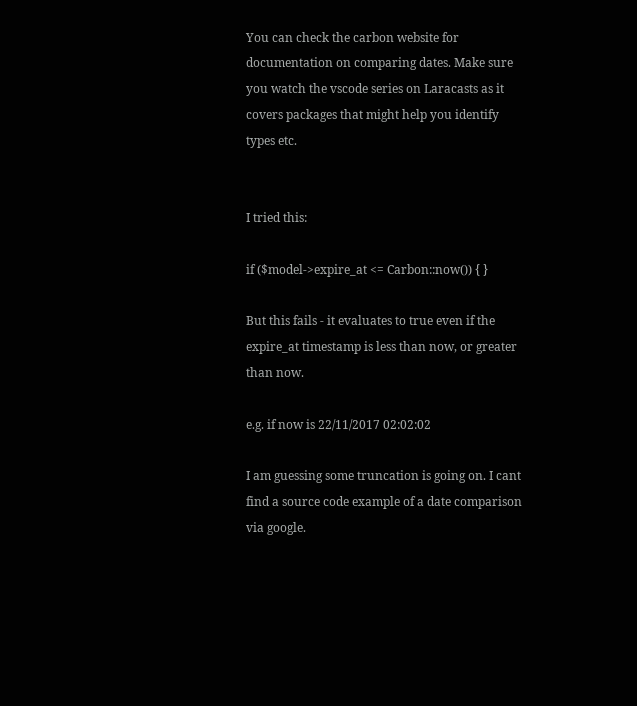You can check the carbon website for documentation on comparing dates. Make sure you watch the vscode series on Laracasts as it covers packages that might help you identify types etc.


I tried this:

if ($model->expire_at <= Carbon::now()) { }

But this fails - it evaluates to true even if the expire_at timestamp is less than now, or greater than now.

e.g. if now is 22/11/2017 02:02:02

I am guessing some truncation is going on. I cant find a source code example of a date comparison via google.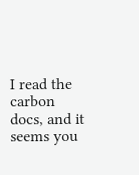I read the carbon docs, and it seems you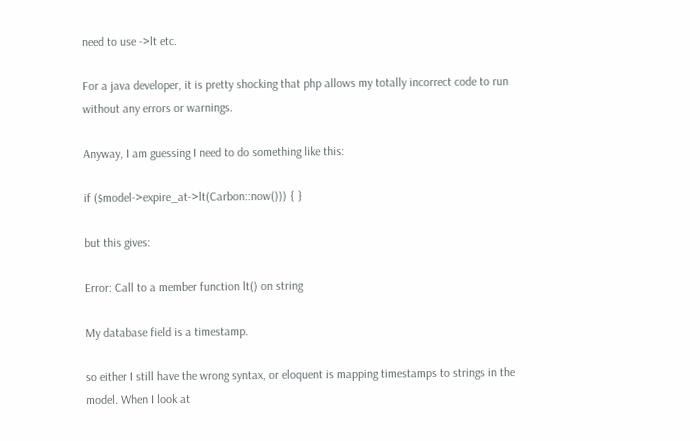need to use ->lt etc.

For a java developer, it is pretty shocking that php allows my totally incorrect code to run without any errors or warnings.

Anyway, I am guessing I need to do something like this:

if ($model->expire_at->lt(Carbon::now())) { }

but this gives:

Error: Call to a member function lt() on string

My database field is a timestamp.

so either I still have the wrong syntax, or eloquent is mapping timestamps to strings in the model. When I look at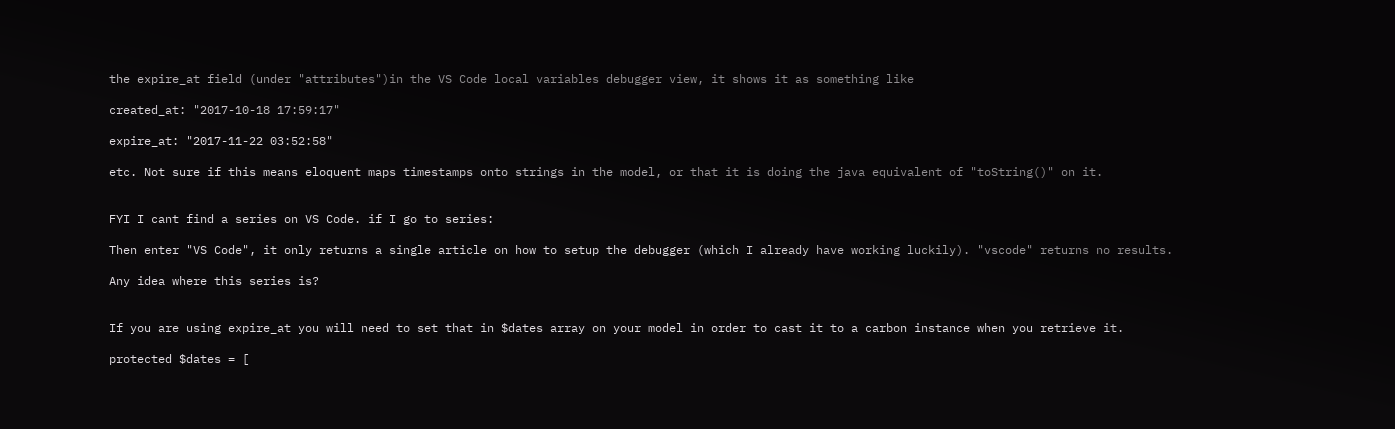the expire_at field (under "attributes")in the VS Code local variables debugger view, it shows it as something like

created_at: "2017-10-18 17:59:17"

expire_at: "2017-11-22 03:52:58"

etc. Not sure if this means eloquent maps timestamps onto strings in the model, or that it is doing the java equivalent of "toString()" on it.


FYI I cant find a series on VS Code. if I go to series:

Then enter "VS Code", it only returns a single article on how to setup the debugger (which I already have working luckily). "vscode" returns no results.

Any idea where this series is?


If you are using expire_at you will need to set that in $dates array on your model in order to cast it to a carbon instance when you retrieve it.

protected $dates = [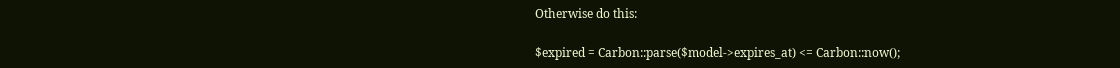Otherwise do this:

$expired = Carbon::parse($model->expires_at) <= Carbon::now();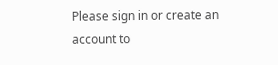Please sign in or create an account to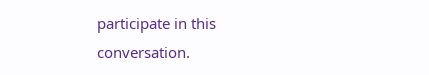participate in this conversation.